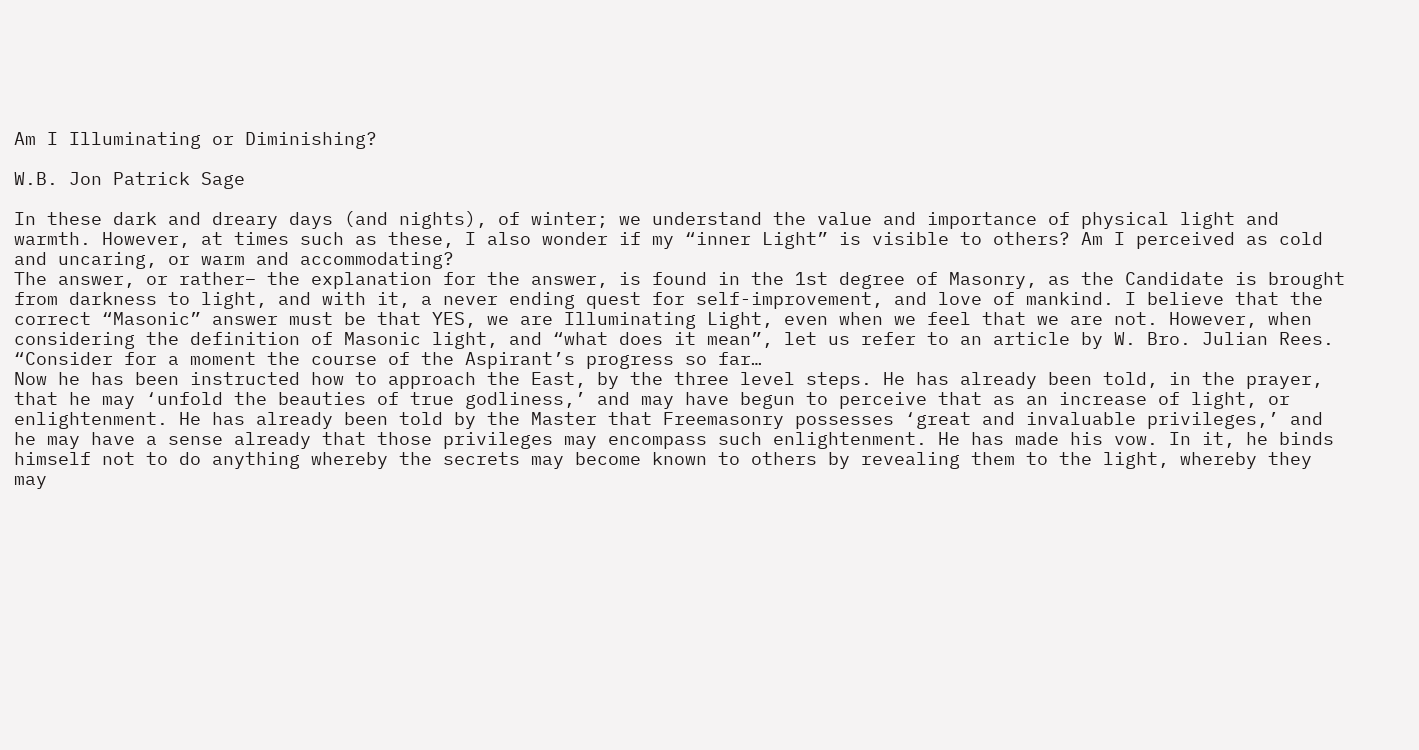Am I Illuminating or Diminishing?

W.B. Jon Patrick Sage

In these dark and dreary days (and nights), of winter; we understand the value and importance of physical light and warmth. However, at times such as these, I also wonder if my “inner Light” is visible to others? Am I perceived as cold and uncaring, or warm and accommodating?
The answer, or rather– the explanation for the answer, is found in the 1st degree of Masonry, as the Candidate is brought from darkness to light, and with it, a never ending quest for self-improvement, and love of mankind. I believe that the correct “Masonic” answer must be that YES, we are Illuminating Light, even when we feel that we are not. However, when considering the definition of Masonic light, and “what does it mean”, let us refer to an article by W. Bro. Julian Rees.
“Consider for a moment the course of the Aspirant’s progress so far…
Now he has been instructed how to approach the East, by the three level steps. He has already been told, in the prayer, that he may ‘unfold the beauties of true godliness,’ and may have begun to perceive that as an increase of light, or enlightenment. He has already been told by the Master that Freemasonry possesses ‘great and invaluable privileges,’ and he may have a sense already that those privileges may encompass such enlightenment. He has made his vow. In it, he binds himself not to do anything whereby the secrets may become known to others by revealing them to the light, whereby they may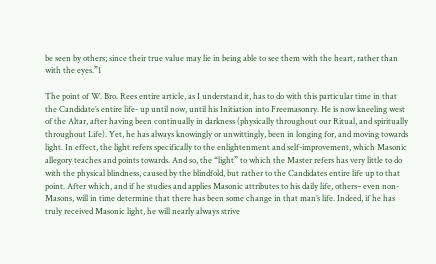be seen by others; since their true value may lie in being able to see them with the heart, rather than with the eyes.”1

The point of W. Bro. Rees entire article, as I understand it, has to do with this particular time in that the Candidate’s entire life- up until now, until his Initiation into Freemasonry. He is now kneeling west of the Altar, after having been continually in darkness (physically throughout our Ritual, and spiritually throughout Life). Yet, he has always knowingly or unwittingly, been in longing for, and moving towards light. In effect, the light refers specifically to the enlightenment and self-improvement, which Masonic allegory teaches and points towards. And so, the “light” to which the Master refers has very little to do with the physical blindness, caused by the blindfold, but rather to the Candidates entire life up to that point. After which, and if he studies and applies Masonic attributes to his daily life, others– even non-Masons, will in time determine that there has been some change in that man’s life. Indeed, if he has truly received Masonic light, he will nearly always strive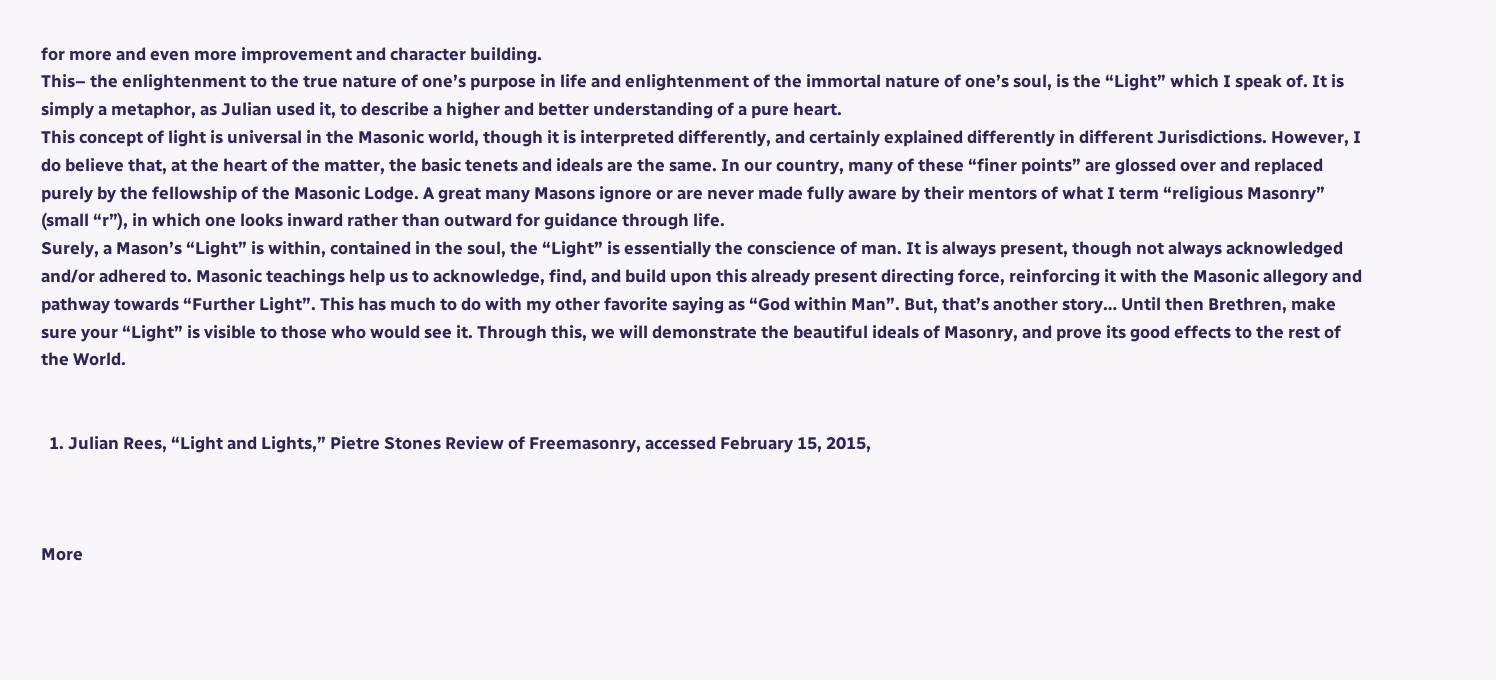for more and even more improvement and character building.
This– the enlightenment to the true nature of one’s purpose in life and enlightenment of the immortal nature of one’s soul, is the “Light” which I speak of. It is simply a metaphor, as Julian used it, to describe a higher and better understanding of a pure heart.
This concept of light is universal in the Masonic world, though it is interpreted differently, and certainly explained differently in different Jurisdictions. However, I do believe that, at the heart of the matter, the basic tenets and ideals are the same. In our country, many of these “finer points” are glossed over and replaced purely by the fellowship of the Masonic Lodge. A great many Masons ignore or are never made fully aware by their mentors of what I term “religious Masonry” (small “r”), in which one looks inward rather than outward for guidance through life.
Surely, a Mason’s “Light” is within, contained in the soul, the “Light” is essentially the conscience of man. It is always present, though not always acknowledged and/or adhered to. Masonic teachings help us to acknowledge, find, and build upon this already present directing force, reinforcing it with the Masonic allegory and pathway towards “Further Light”. This has much to do with my other favorite saying as “God within Man”. But, that’s another story… Until then Brethren, make sure your “Light” is visible to those who would see it. Through this, we will demonstrate the beautiful ideals of Masonry, and prove its good effects to the rest of the World.


  1. Julian Rees, “Light and Lights,” Pietre Stones Review of Freemasonry, accessed February 15, 2015,



More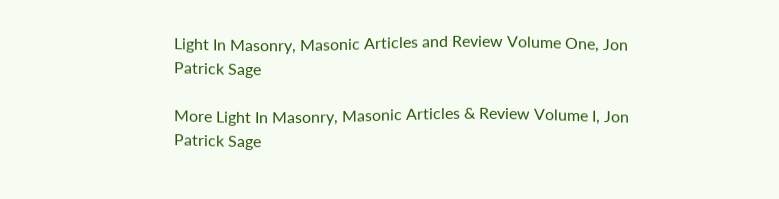Light In Masonry, Masonic Articles and Review Volume One, Jon Patrick Sage

More Light In Masonry, Masonic Articles & Review Volume I, Jon Patrick Sage